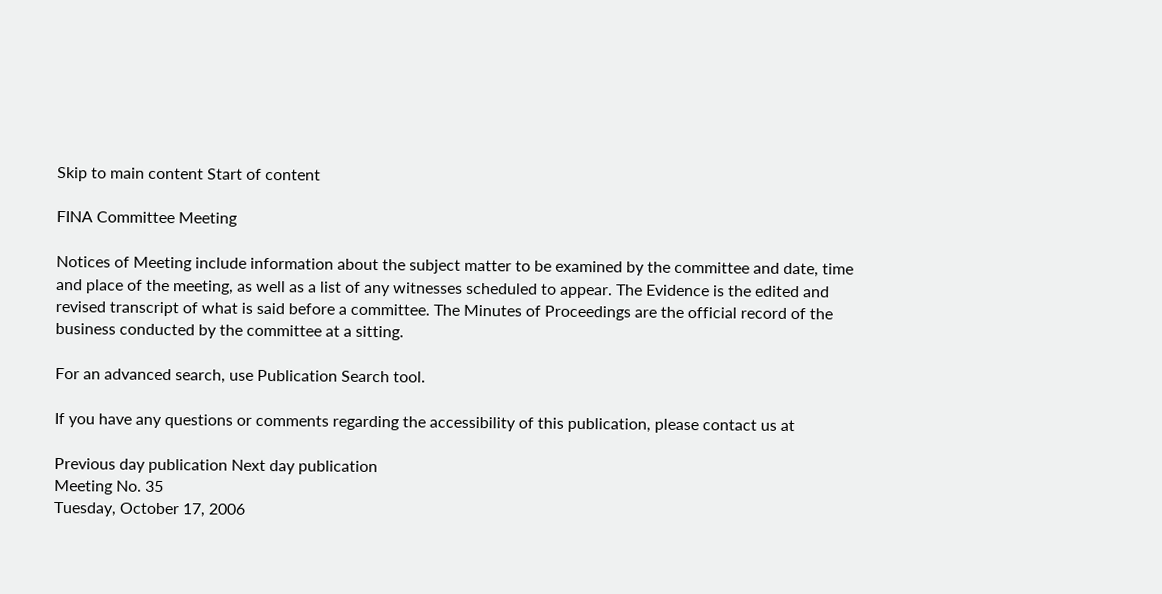Skip to main content Start of content

FINA Committee Meeting

Notices of Meeting include information about the subject matter to be examined by the committee and date, time and place of the meeting, as well as a list of any witnesses scheduled to appear. The Evidence is the edited and revised transcript of what is said before a committee. The Minutes of Proceedings are the official record of the business conducted by the committee at a sitting.

For an advanced search, use Publication Search tool.

If you have any questions or comments regarding the accessibility of this publication, please contact us at

Previous day publication Next day publication
Meeting No. 35
Tuesday, October 17, 2006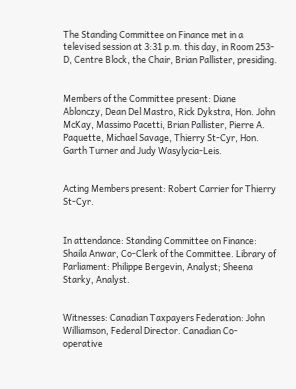The Standing Committee on Finance met in a televised session at 3:31 p.m. this day, in Room 253-D, Centre Block, the Chair, Brian Pallister, presiding.


Members of the Committee present: Diane Ablonczy, Dean Del Mastro, Rick Dykstra, Hon. John McKay, Massimo Pacetti, Brian Pallister, Pierre A. Paquette, Michael Savage, Thierry St-Cyr, Hon. Garth Turner and Judy Wasylycia-Leis.


Acting Members present: Robert Carrier for Thierry St-Cyr.


In attendance: Standing Committee on Finance: Shaila Anwar, Co-Clerk of the Committee. Library of Parliament: Philippe Bergevin, Analyst; Sheena Starky, Analyst.


Witnesses: Canadian Taxpayers Federation: John Williamson, Federal Director. Canadian Co-operative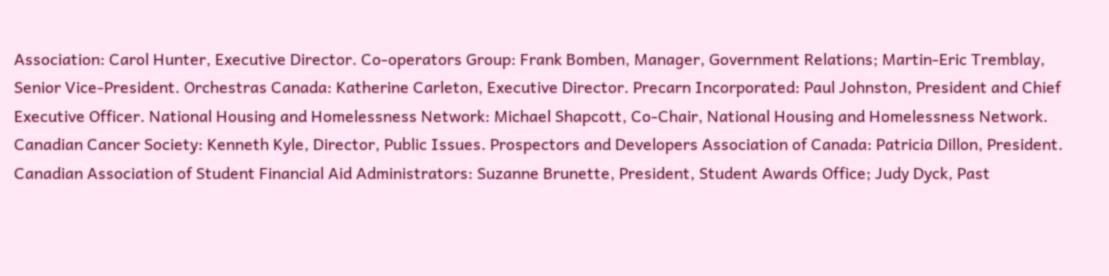Association: Carol Hunter, Executive Director. Co-operators Group: Frank Bomben, Manager, Government Relations; Martin-Eric Tremblay, Senior Vice-President. Orchestras Canada: Katherine Carleton, Executive Director. Precarn Incorporated: Paul Johnston, President and Chief Executive Officer. National Housing and Homelessness Network: Michael Shapcott, Co-Chair, National Housing and Homelessness Network. Canadian Cancer Society: Kenneth Kyle, Director, Public Issues. Prospectors and Developers Association of Canada: Patricia Dillon, President. Canadian Association of Student Financial Aid Administrators: Suzanne Brunette, President, Student Awards Office; Judy Dyck, Past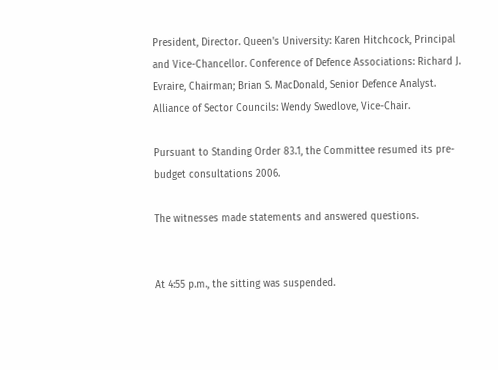President, Director. Queen's University: Karen Hitchcock, Principal and Vice-Chancellor. Conference of Defence Associations: Richard J. Evraire, Chairman; Brian S. MacDonald, Senior Defence Analyst. Alliance of Sector Councils: Wendy Swedlove, Vice-Chair.

Pursuant to Standing Order 83.1, the Committee resumed its pre-budget consultations 2006.

The witnesses made statements and answered questions.


At 4:55 p.m., the sitting was suspended.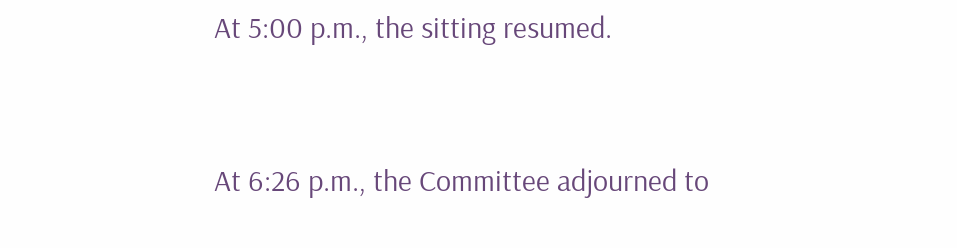At 5:00 p.m., the sitting resumed.


At 6:26 p.m., the Committee adjourned to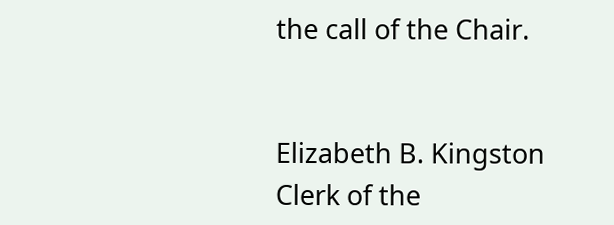the call of the Chair.


Elizabeth B. Kingston
Clerk of the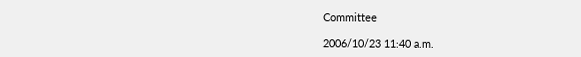Committee

2006/10/23 11:40 a.m.